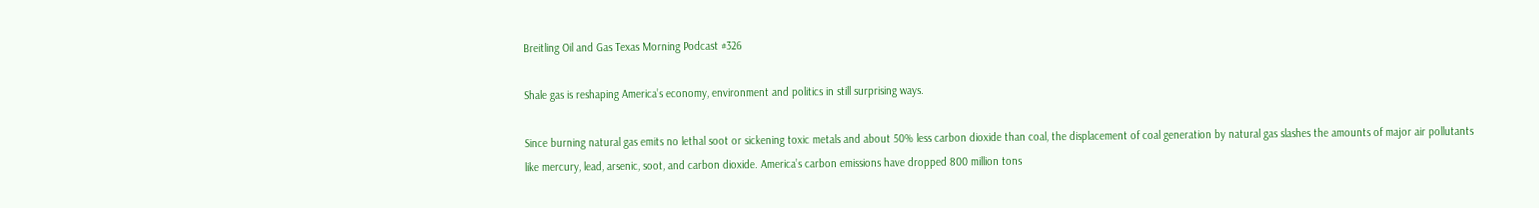Breitling Oil and Gas Texas Morning Podcast #326

Shale gas is reshaping America’s economy, environment and politics in still surprising ways.

Since burning natural gas emits no lethal soot or sickening toxic metals and about 50% less carbon dioxide than coal, the displacement of coal generation by natural gas slashes the amounts of major air pollutants like mercury, lead, arsenic, soot, and carbon dioxide. America’s carbon emissions have dropped 800 million tons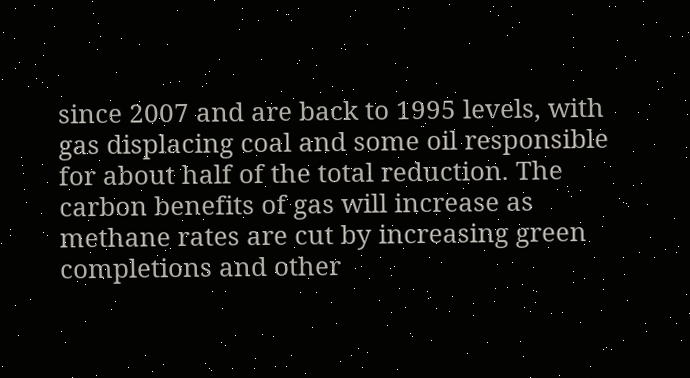since 2007 and are back to 1995 levels, with gas displacing coal and some oil responsible for about half of the total reduction. The carbon benefits of gas will increase as methane rates are cut by increasing green completions and other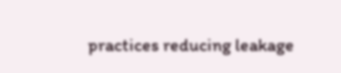practices reducing leakage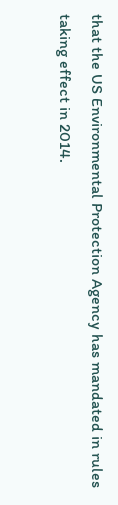that the US Environmental Protection Agency has mandated in rules taking effect in 2014.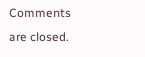Comments are closed.